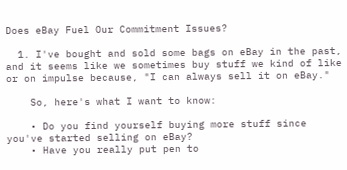Does eBay Fuel Our Commitment Issues?

  1. I've bought and sold some bags on eBay in the past, and it seems like we sometimes buy stuff we kind of like or on impulse because, "I can always sell it on eBay."

    So, here's what I want to know:

    • Do you find yourself buying more stuff since you've started selling on eBay?
    • Have you really put pen to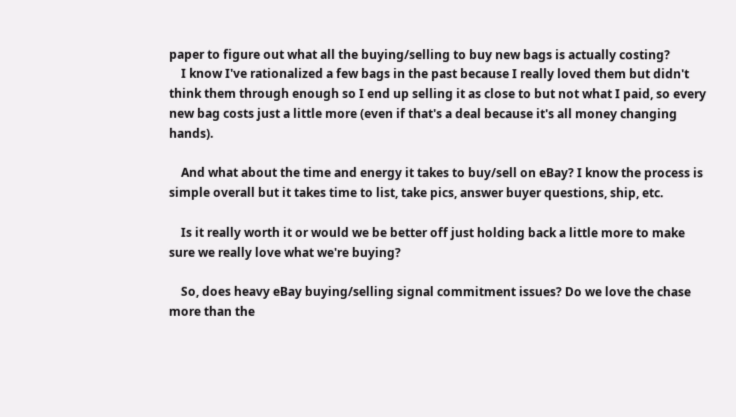paper to figure out what all the buying/selling to buy new bags is actually costing?
    I know I've rationalized a few bags in the past because I really loved them but didn't think them through enough so I end up selling it as close to but not what I paid, so every new bag costs just a little more (even if that's a deal because it's all money changing hands).

    And what about the time and energy it takes to buy/sell on eBay? I know the process is simple overall but it takes time to list, take pics, answer buyer questions, ship, etc.

    Is it really worth it or would we be better off just holding back a little more to make sure we really love what we're buying?

    So, does heavy eBay buying/selling signal commitment issues? Do we love the chase more than the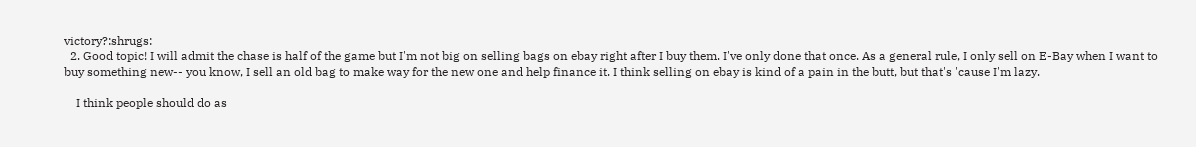victory?:shrugs:
  2. Good topic! I will admit the chase is half of the game but I'm not big on selling bags on ebay right after I buy them. I've only done that once. As a general rule, I only sell on E-Bay when I want to buy something new-- you know, I sell an old bag to make way for the new one and help finance it. I think selling on ebay is kind of a pain in the butt, but that's 'cause I'm lazy.

    I think people should do as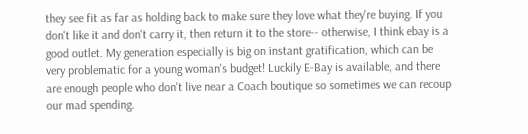they see fit as far as holding back to make sure they love what they're buying. If you don't like it and don't carry it, then return it to the store-- otherwise, I think ebay is a good outlet. My generation especially is big on instant gratification, which can be very problematic for a young woman's budget! Luckily E-Bay is available, and there are enough people who don't live near a Coach boutique so sometimes we can recoup our mad spending.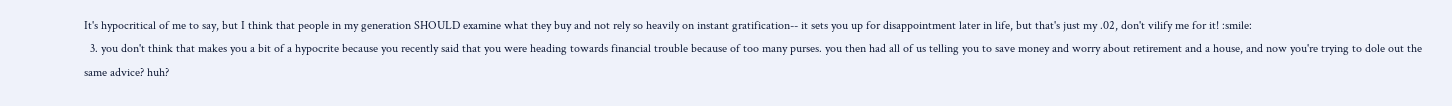It's hypocritical of me to say, but I think that people in my generation SHOULD examine what they buy and not rely so heavily on instant gratification-- it sets you up for disappointment later in life, but that's just my .02, don't vilify me for it! :smile:
  3. you don't think that makes you a bit of a hypocrite because you recently said that you were heading towards financial trouble because of too many purses. you then had all of us telling you to save money and worry about retirement and a house, and now you're trying to dole out the same advice? huh?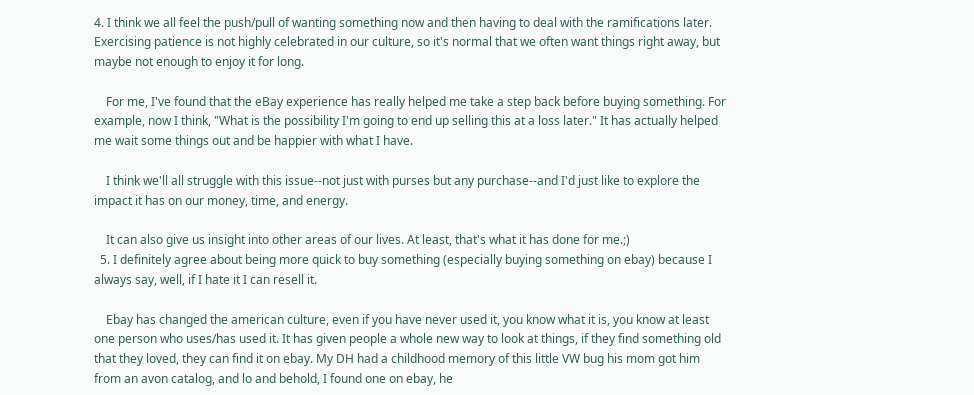4. I think we all feel the push/pull of wanting something now and then having to deal with the ramifications later. Exercising patience is not highly celebrated in our culture, so it's normal that we often want things right away, but maybe not enough to enjoy it for long.

    For me, I've found that the eBay experience has really helped me take a step back before buying something. For example, now I think, "What is the possibility I'm going to end up selling this at a loss later." It has actually helped me wait some things out and be happier with what I have.

    I think we'll all struggle with this issue--not just with purses but any purchase--and I'd just like to explore the impact it has on our money, time, and energy.

    It can also give us insight into other areas of our lives. At least, that's what it has done for me.;)
  5. I definitely agree about being more quick to buy something (especially buying something on ebay) because I always say, well, if I hate it I can resell it.

    Ebay has changed the american culture, even if you have never used it, you know what it is, you know at least one person who uses/has used it. It has given people a whole new way to look at things, if they find something old that they loved, they can find it on ebay. My DH had a childhood memory of this little VW bug his mom got him from an avon catalog, and lo and behold, I found one on ebay, he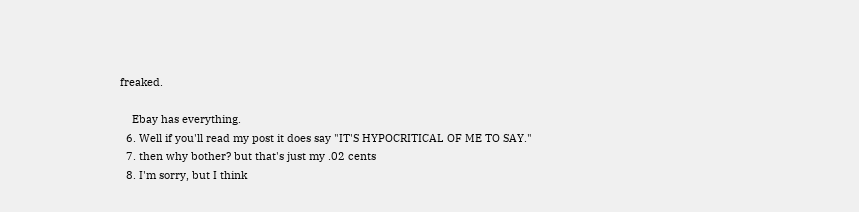freaked.

    Ebay has everything.
  6. Well if you'll read my post it does say "IT'S HYPOCRITICAL OF ME TO SAY."
  7. then why bother? but that's just my .02 cents
  8. I'm sorry, but I think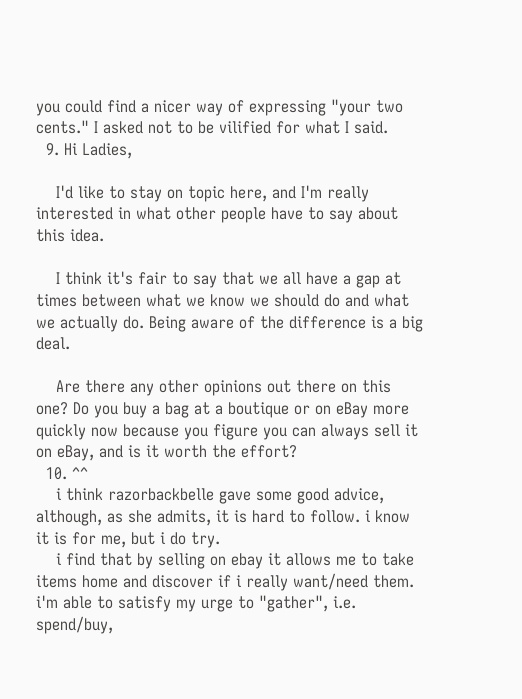you could find a nicer way of expressing "your two cents." I asked not to be vilified for what I said.
  9. Hi Ladies,

    I'd like to stay on topic here, and I'm really interested in what other people have to say about this idea.

    I think it's fair to say that we all have a gap at times between what we know we should do and what we actually do. Being aware of the difference is a big deal.

    Are there any other opinions out there on this one? Do you buy a bag at a boutique or on eBay more quickly now because you figure you can always sell it on eBay, and is it worth the effort?
  10. ^^
    i think razorbackbelle gave some good advice, although, as she admits, it is hard to follow. i know it is for me, but i do try.
    i find that by selling on ebay it allows me to take items home and discover if i really want/need them. i'm able to satisfy my urge to "gather", i.e. spend/buy,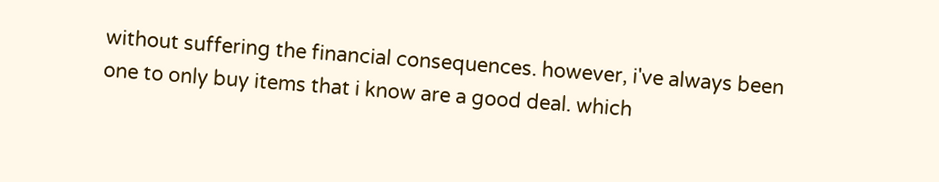without suffering the financial consequences. however, i've always been one to only buy items that i know are a good deal. which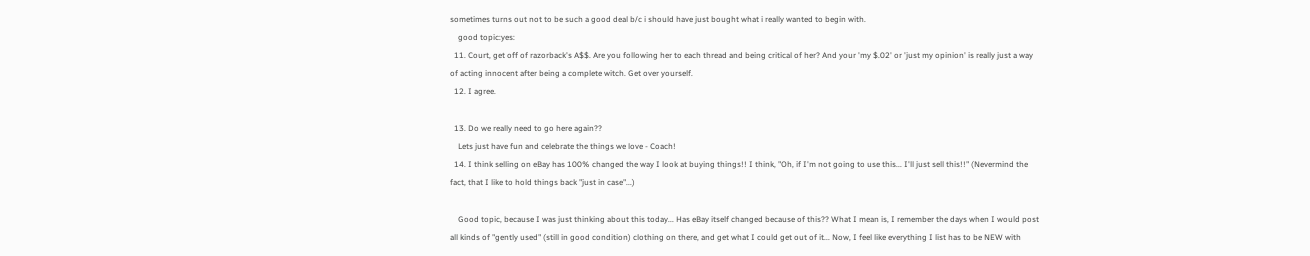sometimes turns out not to be such a good deal b/c i should have just bought what i really wanted to begin with.
    good topic:yes:
  11. Court, get off of razorback's A$$. Are you following her to each thread and being critical of her? And your 'my $.02' or 'just my opinion' is really just a way of acting innocent after being a complete witch. Get over yourself.
  12. I agree.

  13. Do we really need to go here again??
    Lets just have fun and celebrate the things we love - Coach!
  14. I think selling on eBay has 100% changed the way I look at buying things!! I think, "Oh, if I'm not going to use this... I'll just sell this!!" (Nevermind the fact, that I like to hold things back "just in case"...)

    Good topic, because I was just thinking about this today... Has eBay itself changed because of this?? What I mean is, I remember the days when I would post all kinds of "gently used" (still in good condition) clothing on there, and get what I could get out of it... Now, I feel like everything I list has to be NEW with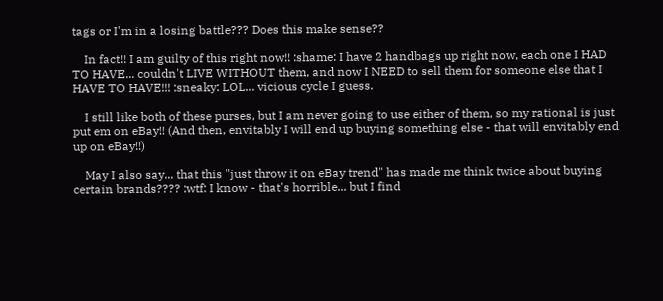tags or I'm in a losing battle??? Does this make sense??

    In fact!! I am guilty of this right now!! :shame: I have 2 handbags up right now, each one I HAD TO HAVE... couldn't LIVE WITHOUT them, and now I NEED to sell them for someone else that I HAVE TO HAVE!!! :sneaky: LOL... vicious cycle I guess.

    I still like both of these purses, but I am never going to use either of them, so my rational is just put em on eBay!! (And then, envitably I will end up buying something else - that will envitably end up on eBay!!)

    May I also say... that this "just throw it on eBay trend" has made me think twice about buying certain brands???? :wtf: I know - that's horrible... but I find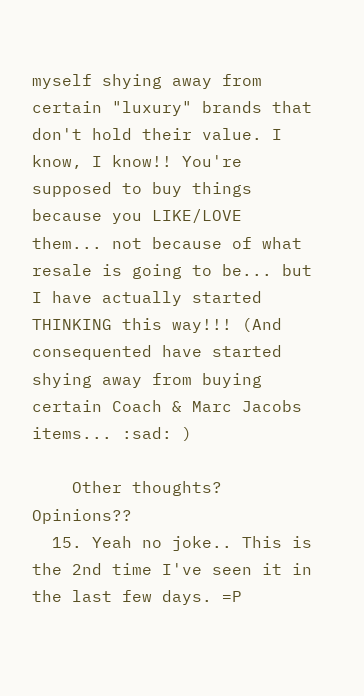myself shying away from certain "luxury" brands that don't hold their value. I know, I know!! You're supposed to buy things because you LIKE/LOVE them... not because of what resale is going to be... but I have actually started THINKING this way!!! (And consequented have started shying away from buying certain Coach & Marc Jacobs items... :sad: )

    Other thoughts? Opinions??
  15. Yeah no joke.. This is the 2nd time I've seen it in the last few days. =P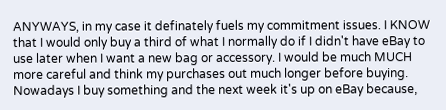ANYWAYS, in my case it definately fuels my commitment issues. I KNOW that I would only buy a third of what I normally do if I didn't have eBay to use later when I want a new bag or accessory. I would be much MUCH more careful and think my purchases out much longer before buying. Nowadays I buy something and the next week it's up on eBay because,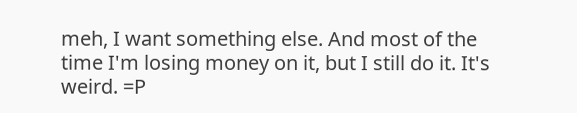meh, I want something else. And most of the time I'm losing money on it, but I still do it. It's weird. =P